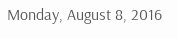Monday, August 8, 2016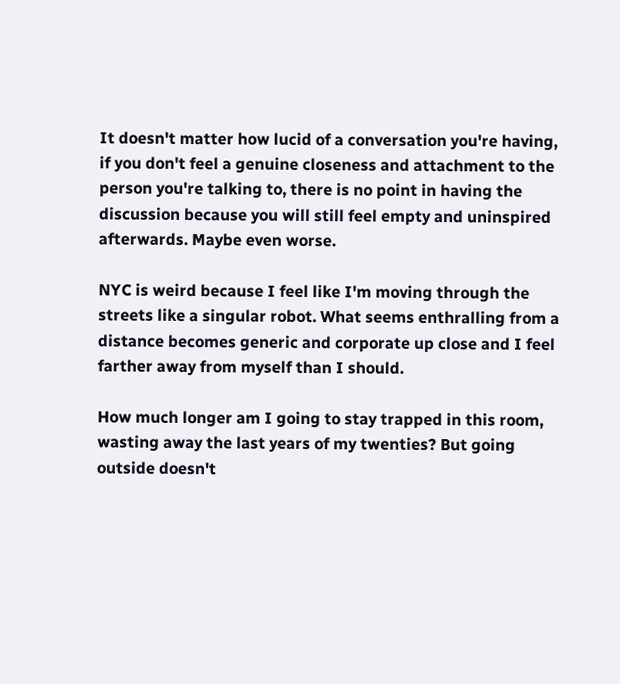It doesn't matter how lucid of a conversation you're having, if you don't feel a genuine closeness and attachment to the person you're talking to, there is no point in having the discussion because you will still feel empty and uninspired afterwards. Maybe even worse.

NYC is weird because I feel like I'm moving through the streets like a singular robot. What seems enthralling from a distance becomes generic and corporate up close and I feel farther away from myself than I should.

How much longer am I going to stay trapped in this room, wasting away the last years of my twenties? But going outside doesn't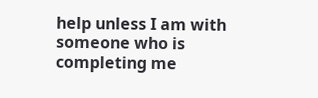help unless I am with someone who is completing me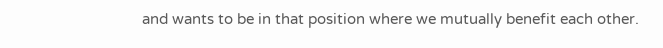and wants to be in that position where we mutually benefit each other.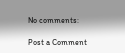No comments:

Post a Comment